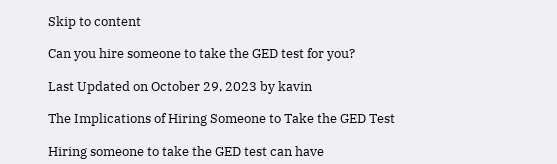Skip to content

Can you hire someone to take the GED test for you?

Last Updated on October 29, 2023 by kavin

The Implications of Hiring Someone to Take the GED Test

Hiring someone to take the GED test can have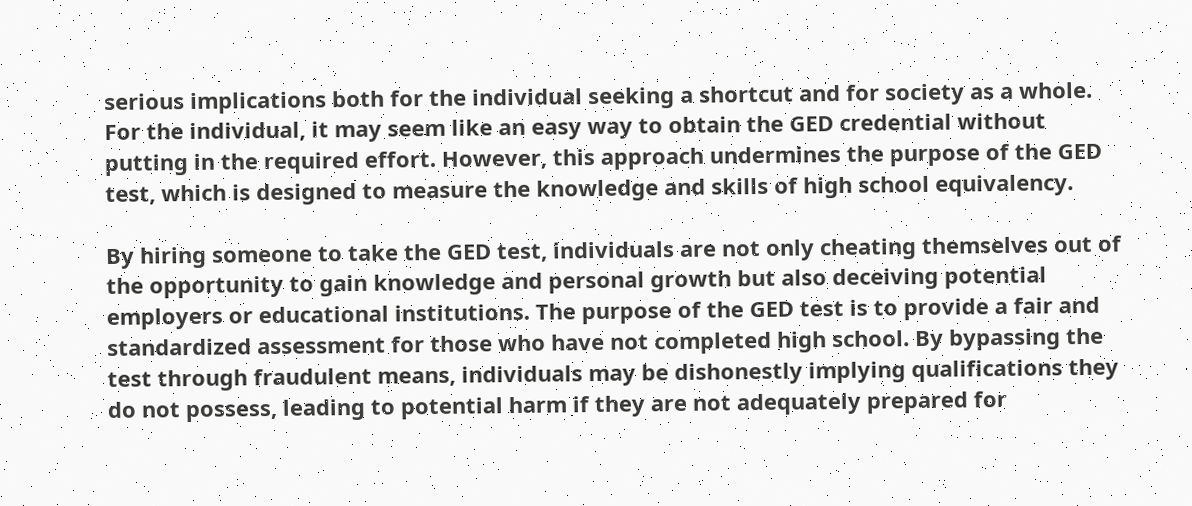serious implications both for the individual seeking a shortcut and for society as a whole. For the individual, it may seem like an easy way to obtain the GED credential without putting in the required effort. However, this approach undermines the purpose of the GED test, which is designed to measure the knowledge and skills of high school equivalency.

By hiring someone to take the GED test, individuals are not only cheating themselves out of the opportunity to gain knowledge and personal growth but also deceiving potential employers or educational institutions. The purpose of the GED test is to provide a fair and standardized assessment for those who have not completed high school. By bypassing the test through fraudulent means, individuals may be dishonestly implying qualifications they do not possess, leading to potential harm if they are not adequately prepared for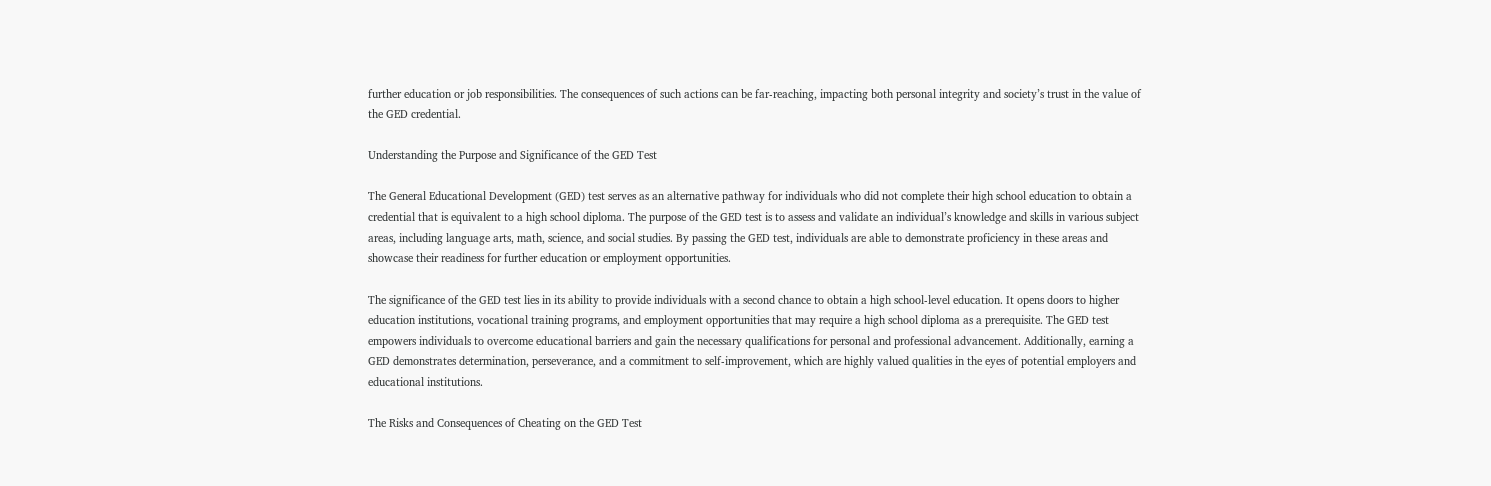further education or job responsibilities. The consequences of such actions can be far-reaching, impacting both personal integrity and society’s trust in the value of the GED credential.

Understanding the Purpose and Significance of the GED Test

The General Educational Development (GED) test serves as an alternative pathway for individuals who did not complete their high school education to obtain a credential that is equivalent to a high school diploma. The purpose of the GED test is to assess and validate an individual’s knowledge and skills in various subject areas, including language arts, math, science, and social studies. By passing the GED test, individuals are able to demonstrate proficiency in these areas and showcase their readiness for further education or employment opportunities.

The significance of the GED test lies in its ability to provide individuals with a second chance to obtain a high school-level education. It opens doors to higher education institutions, vocational training programs, and employment opportunities that may require a high school diploma as a prerequisite. The GED test empowers individuals to overcome educational barriers and gain the necessary qualifications for personal and professional advancement. Additionally, earning a GED demonstrates determination, perseverance, and a commitment to self-improvement, which are highly valued qualities in the eyes of potential employers and educational institutions.

The Risks and Consequences of Cheating on the GED Test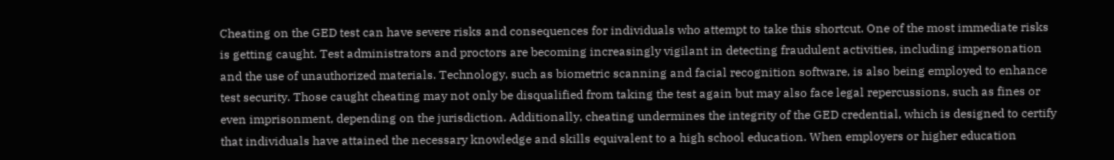Cheating on the GED test can have severe risks and consequences for individuals who attempt to take this shortcut. One of the most immediate risks is getting caught. Test administrators and proctors are becoming increasingly vigilant in detecting fraudulent activities, including impersonation and the use of unauthorized materials. Technology, such as biometric scanning and facial recognition software, is also being employed to enhance test security. Those caught cheating may not only be disqualified from taking the test again but may also face legal repercussions, such as fines or even imprisonment, depending on the jurisdiction. Additionally, cheating undermines the integrity of the GED credential, which is designed to certify that individuals have attained the necessary knowledge and skills equivalent to a high school education. When employers or higher education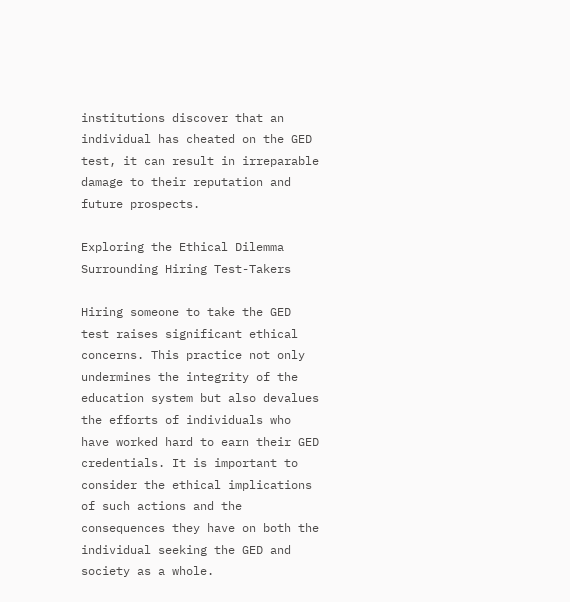institutions discover that an individual has cheated on the GED test, it can result in irreparable damage to their reputation and future prospects.

Exploring the Ethical Dilemma Surrounding Hiring Test-Takers

Hiring someone to take the GED test raises significant ethical concerns. This practice not only undermines the integrity of the education system but also devalues the efforts of individuals who have worked hard to earn their GED credentials. It is important to consider the ethical implications of such actions and the consequences they have on both the individual seeking the GED and society as a whole.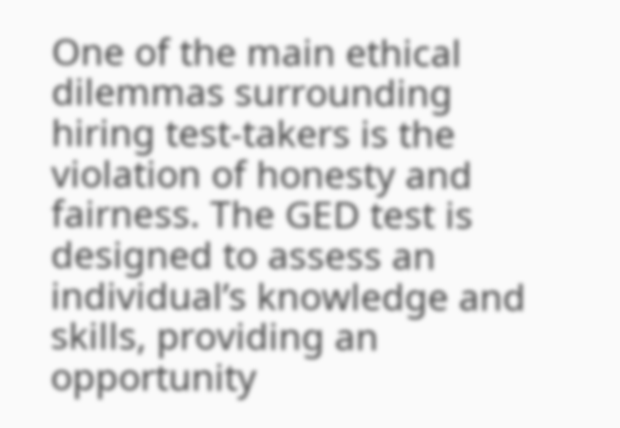One of the main ethical dilemmas surrounding hiring test-takers is the violation of honesty and fairness. The GED test is designed to assess an individual’s knowledge and skills, providing an opportunity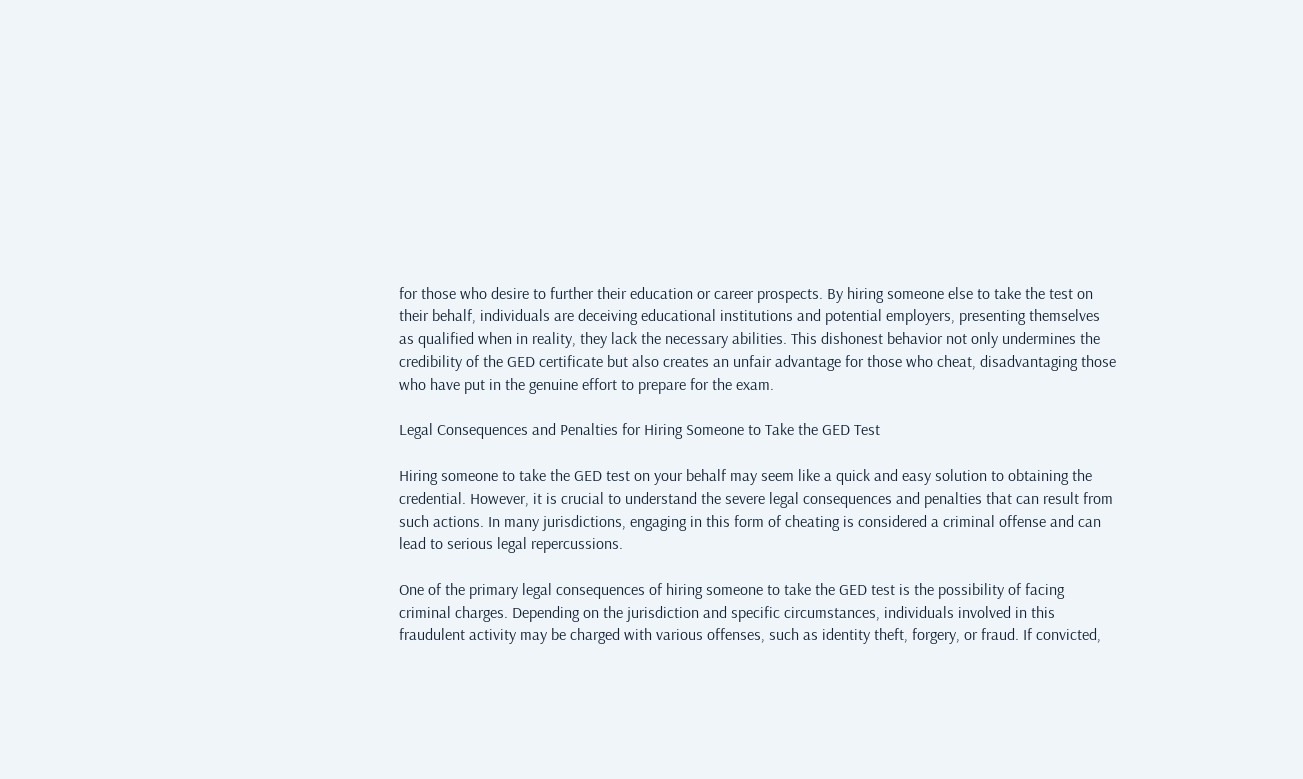for those who desire to further their education or career prospects. By hiring someone else to take the test on their behalf, individuals are deceiving educational institutions and potential employers, presenting themselves as qualified when in reality, they lack the necessary abilities. This dishonest behavior not only undermines the credibility of the GED certificate but also creates an unfair advantage for those who cheat, disadvantaging those who have put in the genuine effort to prepare for the exam.

Legal Consequences and Penalties for Hiring Someone to Take the GED Test

Hiring someone to take the GED test on your behalf may seem like a quick and easy solution to obtaining the credential. However, it is crucial to understand the severe legal consequences and penalties that can result from such actions. In many jurisdictions, engaging in this form of cheating is considered a criminal offense and can lead to serious legal repercussions.

One of the primary legal consequences of hiring someone to take the GED test is the possibility of facing criminal charges. Depending on the jurisdiction and specific circumstances, individuals involved in this fraudulent activity may be charged with various offenses, such as identity theft, forgery, or fraud. If convicted,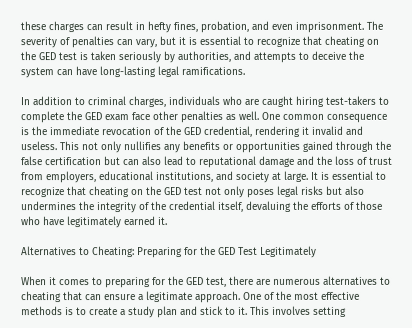these charges can result in hefty fines, probation, and even imprisonment. The severity of penalties can vary, but it is essential to recognize that cheating on the GED test is taken seriously by authorities, and attempts to deceive the system can have long-lasting legal ramifications.

In addition to criminal charges, individuals who are caught hiring test-takers to complete the GED exam face other penalties as well. One common consequence is the immediate revocation of the GED credential, rendering it invalid and useless. This not only nullifies any benefits or opportunities gained through the false certification but can also lead to reputational damage and the loss of trust from employers, educational institutions, and society at large. It is essential to recognize that cheating on the GED test not only poses legal risks but also undermines the integrity of the credential itself, devaluing the efforts of those who have legitimately earned it.

Alternatives to Cheating: Preparing for the GED Test Legitimately

When it comes to preparing for the GED test, there are numerous alternatives to cheating that can ensure a legitimate approach. One of the most effective methods is to create a study plan and stick to it. This involves setting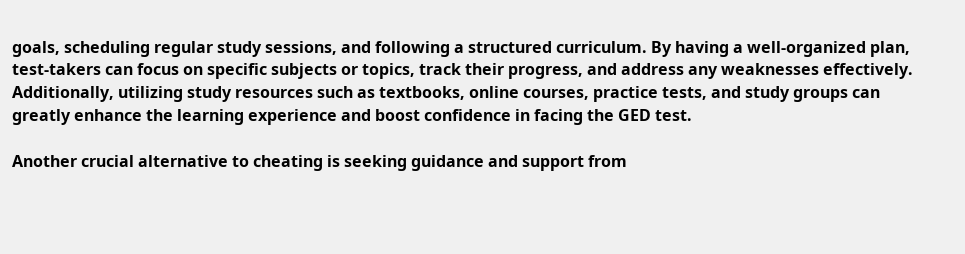goals, scheduling regular study sessions, and following a structured curriculum. By having a well-organized plan, test-takers can focus on specific subjects or topics, track their progress, and address any weaknesses effectively. Additionally, utilizing study resources such as textbooks, online courses, practice tests, and study groups can greatly enhance the learning experience and boost confidence in facing the GED test.

Another crucial alternative to cheating is seeking guidance and support from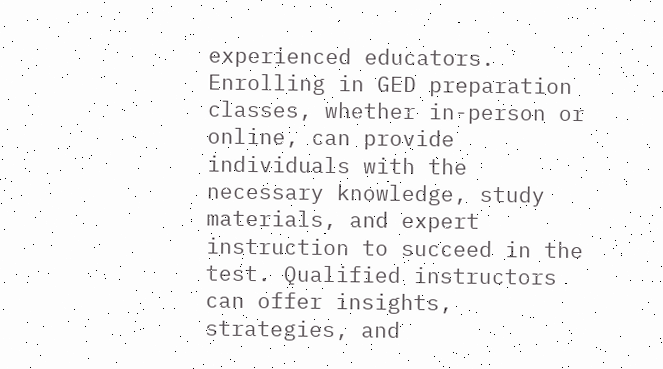experienced educators. Enrolling in GED preparation classes, whether in-person or online, can provide individuals with the necessary knowledge, study materials, and expert instruction to succeed in the test. Qualified instructors can offer insights, strategies, and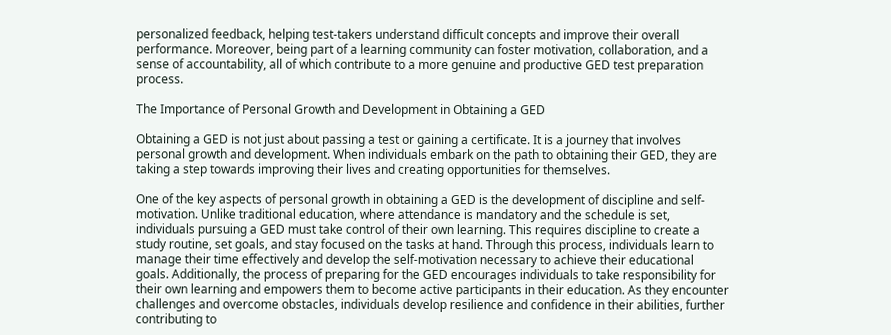personalized feedback, helping test-takers understand difficult concepts and improve their overall performance. Moreover, being part of a learning community can foster motivation, collaboration, and a sense of accountability, all of which contribute to a more genuine and productive GED test preparation process.

The Importance of Personal Growth and Development in Obtaining a GED

Obtaining a GED is not just about passing a test or gaining a certificate. It is a journey that involves personal growth and development. When individuals embark on the path to obtaining their GED, they are taking a step towards improving their lives and creating opportunities for themselves.

One of the key aspects of personal growth in obtaining a GED is the development of discipline and self-motivation. Unlike traditional education, where attendance is mandatory and the schedule is set, individuals pursuing a GED must take control of their own learning. This requires discipline to create a study routine, set goals, and stay focused on the tasks at hand. Through this process, individuals learn to manage their time effectively and develop the self-motivation necessary to achieve their educational goals. Additionally, the process of preparing for the GED encourages individuals to take responsibility for their own learning and empowers them to become active participants in their education. As they encounter challenges and overcome obstacles, individuals develop resilience and confidence in their abilities, further contributing to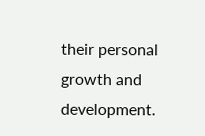their personal growth and development.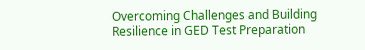Overcoming Challenges and Building Resilience in GED Test Preparation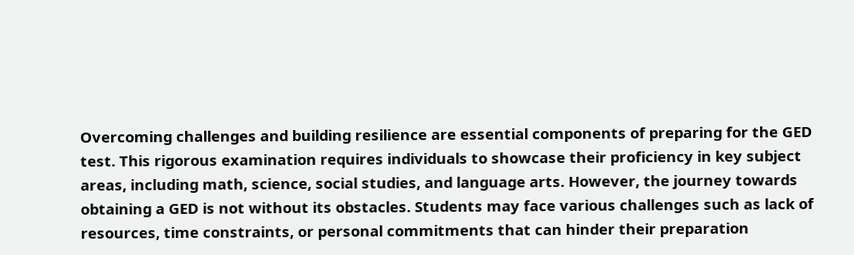Overcoming challenges and building resilience are essential components of preparing for the GED test. This rigorous examination requires individuals to showcase their proficiency in key subject areas, including math, science, social studies, and language arts. However, the journey towards obtaining a GED is not without its obstacles. Students may face various challenges such as lack of resources, time constraints, or personal commitments that can hinder their preparation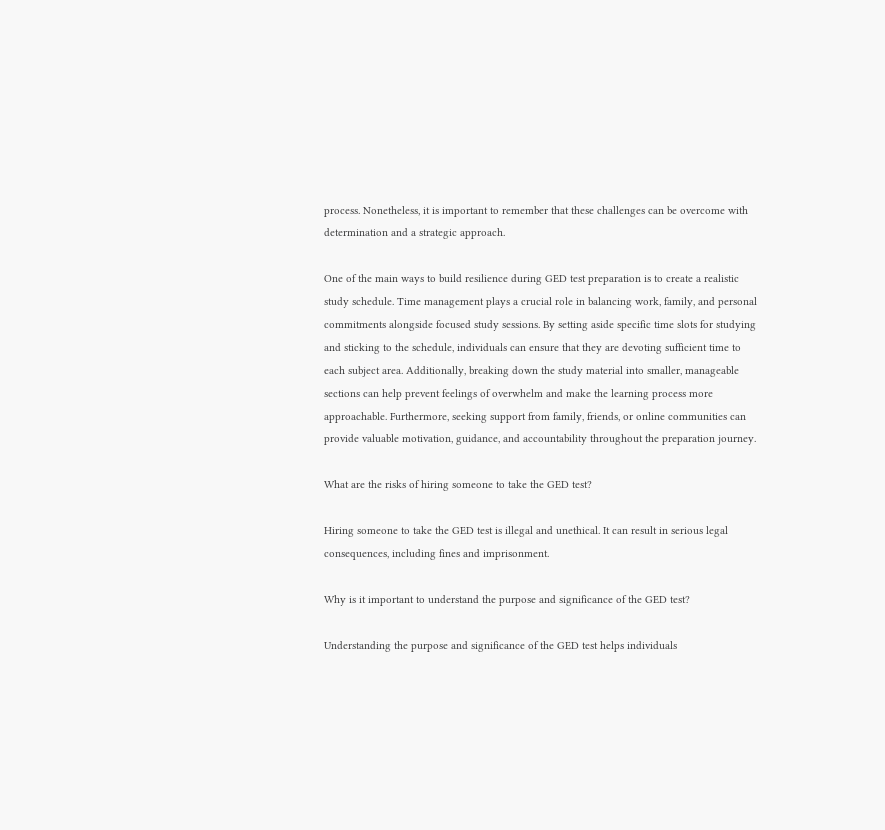process. Nonetheless, it is important to remember that these challenges can be overcome with determination and a strategic approach.

One of the main ways to build resilience during GED test preparation is to create a realistic study schedule. Time management plays a crucial role in balancing work, family, and personal commitments alongside focused study sessions. By setting aside specific time slots for studying and sticking to the schedule, individuals can ensure that they are devoting sufficient time to each subject area. Additionally, breaking down the study material into smaller, manageable sections can help prevent feelings of overwhelm and make the learning process more approachable. Furthermore, seeking support from family, friends, or online communities can provide valuable motivation, guidance, and accountability throughout the preparation journey.

What are the risks of hiring someone to take the GED test?

Hiring someone to take the GED test is illegal and unethical. It can result in serious legal consequences, including fines and imprisonment.

Why is it important to understand the purpose and significance of the GED test?

Understanding the purpose and significance of the GED test helps individuals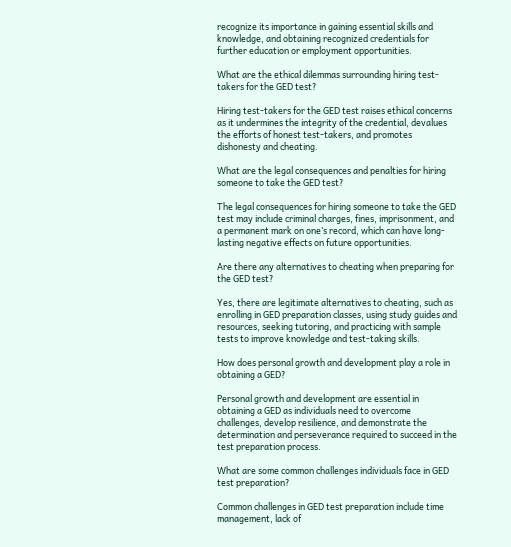recognize its importance in gaining essential skills and knowledge, and obtaining recognized credentials for further education or employment opportunities.

What are the ethical dilemmas surrounding hiring test-takers for the GED test?

Hiring test-takers for the GED test raises ethical concerns as it undermines the integrity of the credential, devalues the efforts of honest test-takers, and promotes dishonesty and cheating.

What are the legal consequences and penalties for hiring someone to take the GED test?

The legal consequences for hiring someone to take the GED test may include criminal charges, fines, imprisonment, and a permanent mark on one’s record, which can have long-lasting negative effects on future opportunities.

Are there any alternatives to cheating when preparing for the GED test?

Yes, there are legitimate alternatives to cheating, such as enrolling in GED preparation classes, using study guides and resources, seeking tutoring, and practicing with sample tests to improve knowledge and test-taking skills.

How does personal growth and development play a role in obtaining a GED?

Personal growth and development are essential in obtaining a GED as individuals need to overcome challenges, develop resilience, and demonstrate the determination and perseverance required to succeed in the test preparation process.

What are some common challenges individuals face in GED test preparation?

Common challenges in GED test preparation include time management, lack of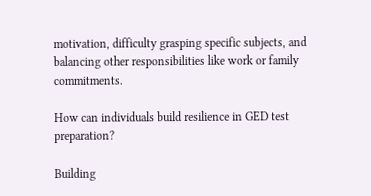motivation, difficulty grasping specific subjects, and balancing other responsibilities like work or family commitments.

How can individuals build resilience in GED test preparation?

Building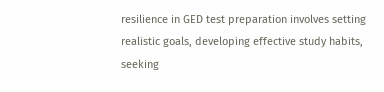resilience in GED test preparation involves setting realistic goals, developing effective study habits, seeking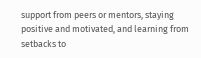support from peers or mentors, staying positive and motivated, and learning from setbacks to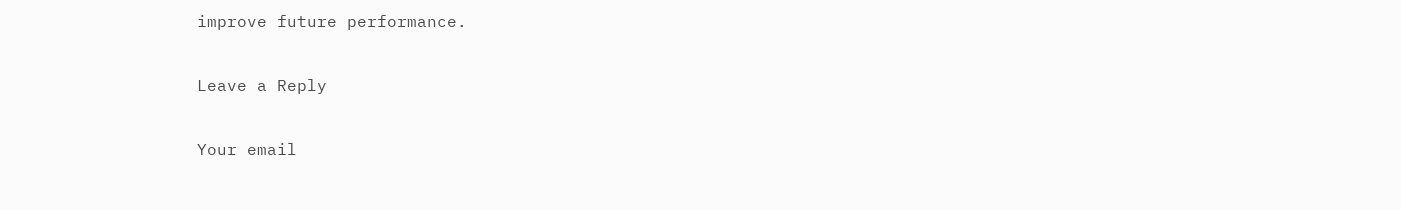improve future performance.

Leave a Reply

Your email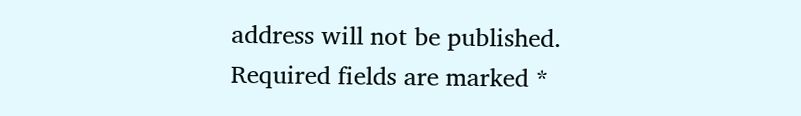address will not be published. Required fields are marked *